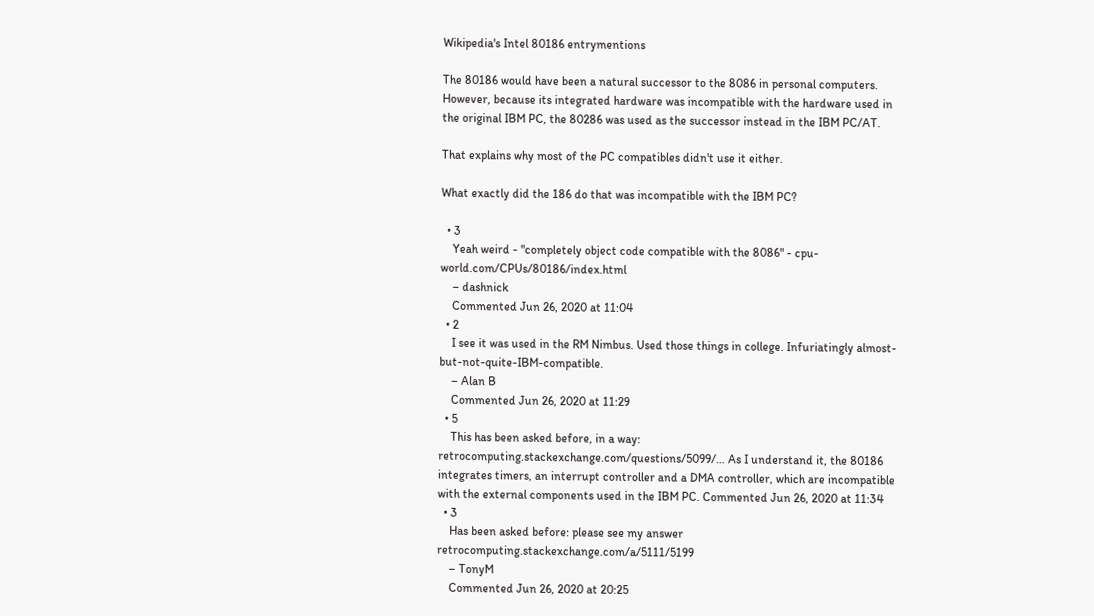Wikipedia's Intel 80186 entrymentions

The 80186 would have been a natural successor to the 8086 in personal computers. However, because its integrated hardware was incompatible with the hardware used in the original IBM PC, the 80286 was used as the successor instead in the IBM PC/AT.

That explains why most of the PC compatibles didn't use it either.

What exactly did the 186 do that was incompatible with the IBM PC?

  • 3
    Yeah weird - "completely object code compatible with the 8086" - cpu-world.com/CPUs/80186/index.html
    – dashnick
    Commented Jun 26, 2020 at 11:04
  • 2
    I see it was used in the RM Nimbus. Used those things in college. Infuriatingly almost-but-not-quite-IBM-compatible.
    – Alan B
    Commented Jun 26, 2020 at 11:29
  • 5
    This has been asked before, in a way: retrocomputing.stackexchange.com/questions/5099/… As I understand it, the 80186 integrates timers, an interrupt controller and a DMA controller, which are incompatible with the external components used in the IBM PC. Commented Jun 26, 2020 at 11:34
  • 3
    Has been asked before: please see my answer retrocomputing.stackexchange.com/a/5111/5199
    – TonyM
    Commented Jun 26, 2020 at 20:25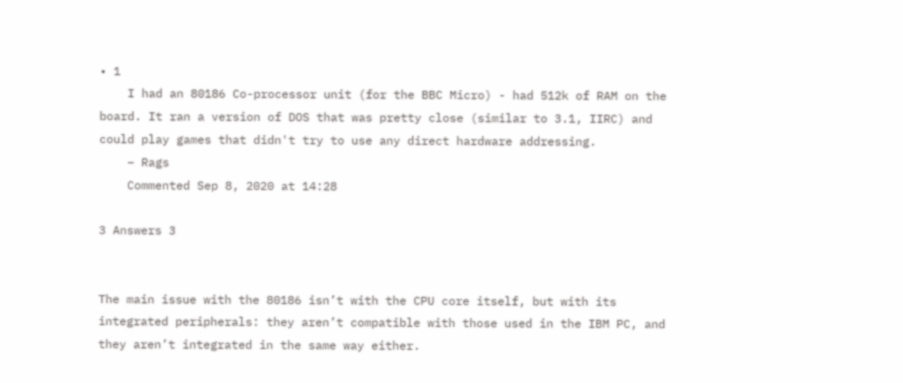• 1
    I had an 80186 Co-processor unit (for the BBC Micro) - had 512k of RAM on the board. It ran a version of DOS that was pretty close (similar to 3.1, IIRC) and could play games that didn't try to use any direct hardware addressing.
    – Rags
    Commented Sep 8, 2020 at 14:28

3 Answers 3


The main issue with the 80186 isn’t with the CPU core itself, but with its integrated peripherals: they aren’t compatible with those used in the IBM PC, and they aren’t integrated in the same way either.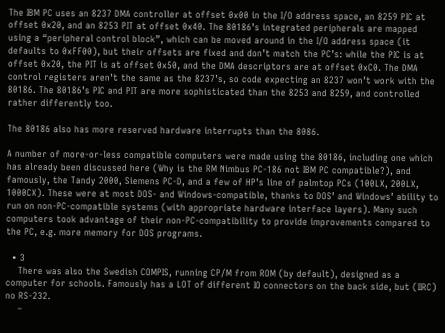The IBM PC uses an 8237 DMA controller at offset 0x00 in the I/O address space, an 8259 PIC at offset 0x20, and an 8253 PIT at offset 0x40. The 80186’s integrated peripherals are mapped using a “peripheral control block”, which can be moved around in the I/O address space (it defaults to 0xFF00), but their offsets are fixed and don’t match the PC’s: while the PIC is at offset 0x20, the PIT is at offset 0x50, and the DMA descriptors are at offset 0xC0. The DMA control registers aren’t the same as the 8237’s, so code expecting an 8237 won’t work with the 80186. The 80186’s PIC and PIT are more sophisticated than the 8253 and 8259, and controlled rather differently too.

The 80186 also has more reserved hardware interrupts than the 8086.

A number of more-or-less compatible computers were made using the 80186, including one which has already been discussed here (Why is the RM Nimbus PC-186 not IBM PC compatible?), and famously, the Tandy 2000, Siemens PC-D, and a few of HP’s line of palmtop PCs (100LX, 200LX, 1000CX). These were at most DOS- and Windows-compatible, thanks to DOS’ and Windows’ ability to run on non-PC-compatible systems (with appropriate hardware interface layers). Many such computers took advantage of their non-PC-compatibility to provide improvements compared to the PC, e.g. more memory for DOS programs.

  • 3
    There was also the Swedish COMPIS, running CP/M from ROM (by default), designed as a computer for schools. Famously has a LOT of different IO connectors on the back side, but (IIRC) no RS-232.
    –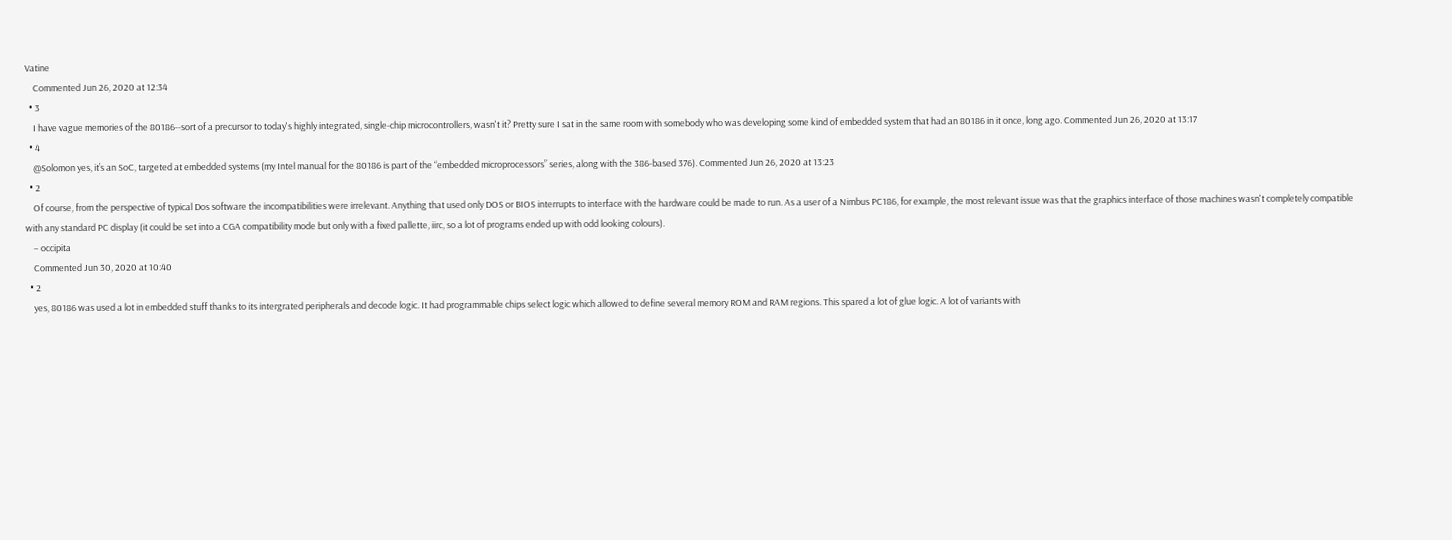Vatine
    Commented Jun 26, 2020 at 12:34
  • 3
    I have vague memories of the 80186--sort of a precursor to today's highly integrated, single-chip microcontrollers, wasn't it? Pretty sure I sat in the same room with somebody who was developing some kind of embedded system that had an 80186 in it once, long ago. Commented Jun 26, 2020 at 13:17
  • 4
    @Solomon yes, it’s an SoC, targeted at embedded systems (my Intel manual for the 80186 is part of the “embedded microprocessors” series, along with the 386-based 376). Commented Jun 26, 2020 at 13:23
  • 2
    Of course, from the perspective of typical Dos software the incompatibilities were irrelevant. Anything that used only DOS or BIOS interrupts to interface with the hardware could be made to run. As a user of a Nimbus PC186, for example, the most relevant issue was that the graphics interface of those machines wasn't completely compatible with any standard PC display (it could be set into a CGA compatibility mode but only with a fixed pallette, iirc, so a lot of programs ended up with odd looking colours).
    – occipita
    Commented Jun 30, 2020 at 10:40
  • 2
    yes, 80186 was used a lot in embedded stuff thanks to its intergrated peripherals and decode logic. It had programmable chips select logic which allowed to define several memory ROM and RAM regions. This spared a lot of glue logic. A lot of variants with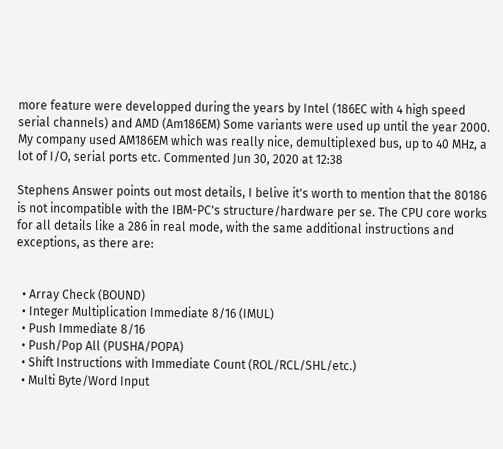more feature were developped during the years by Intel (186EC with 4 high speed serial channels) and AMD (Am186EM) Some variants were used up until the year 2000. My company used AM186EM which was really nice, demultiplexed bus, up to 40 MHz, a lot of I/O, serial ports etc. Commented Jun 30, 2020 at 12:38

Stephens Answer points out most details, I belive it's worth to mention that the 80186 is not incompatible with the IBM-PC's structure/hardware per se. The CPU core works for all details like a 286 in real mode, with the same additional instructions and exceptions, as there are:


  • Array Check (BOUND)
  • Integer Multiplication Immediate 8/16 (IMUL)
  • Push Immediate 8/16
  • Push/Pop All (PUSHA/POPA)
  • Shift Instructions with Immediate Count (ROL/RCL/SHL/etc.)
  • Multi Byte/Word Input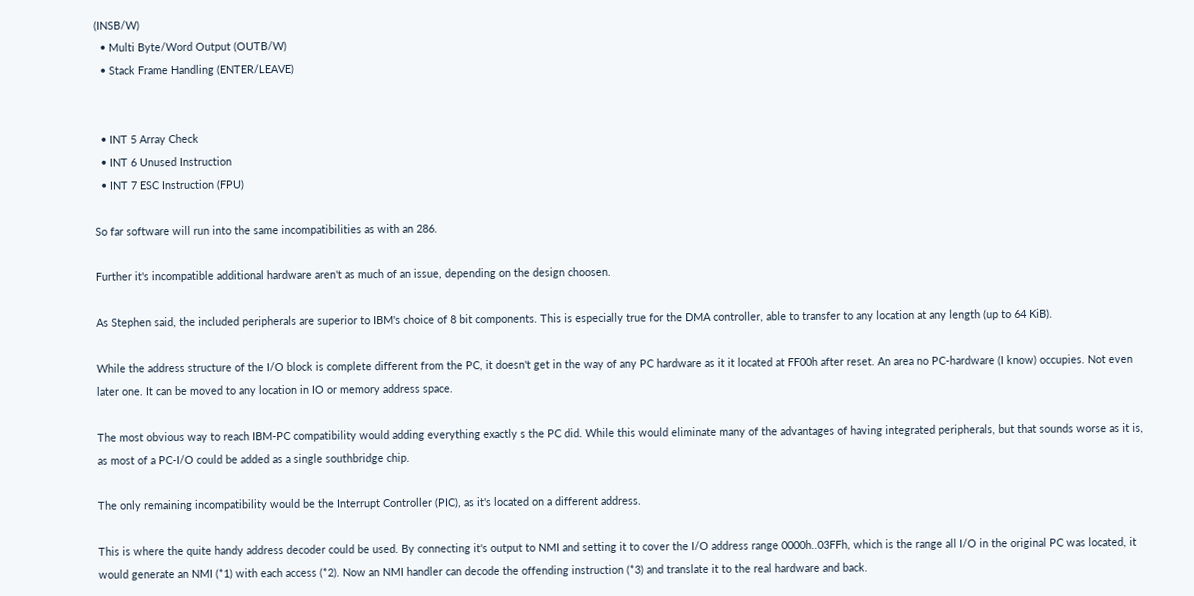(INSB/W)
  • Multi Byte/Word Output (OUTB/W)
  • Stack Frame Handling (ENTER/LEAVE)


  • INT 5 Array Check
  • INT 6 Unused Instruction
  • INT 7 ESC Instruction (FPU)

So far software will run into the same incompatibilities as with an 286.

Further it's incompatible additional hardware aren't as much of an issue, depending on the design choosen.

As Stephen said, the included peripherals are superior to IBM's choice of 8 bit components. This is especially true for the DMA controller, able to transfer to any location at any length (up to 64 KiB).

While the address structure of the I/O block is complete different from the PC, it doesn't get in the way of any PC hardware as it it located at FF00h after reset. An area no PC-hardware (I know) occupies. Not even later one. It can be moved to any location in IO or memory address space.

The most obvious way to reach IBM-PC compatibility would adding everything exactly s the PC did. While this would eliminate many of the advantages of having integrated peripherals, but that sounds worse as it is, as most of a PC-I/O could be added as a single southbridge chip.

The only remaining incompatibility would be the Interrupt Controller (PIC), as it's located on a different address.

This is where the quite handy address decoder could be used. By connecting it's output to NMI and setting it to cover the I/O address range 0000h..03FFh, which is the range all I/O in the original PC was located, it would generate an NMI (*1) with each access (*2). Now an NMI handler can decode the offending instruction (*3) and translate it to the real hardware and back.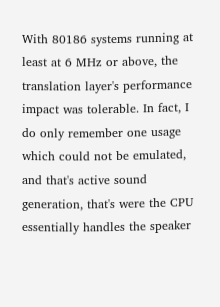With 80186 systems running at least at 6 MHz or above, the translation layer's performance impact was tolerable. In fact, I do only remember one usage which could not be emulated, and that's active sound generation, that's were the CPU essentially handles the speaker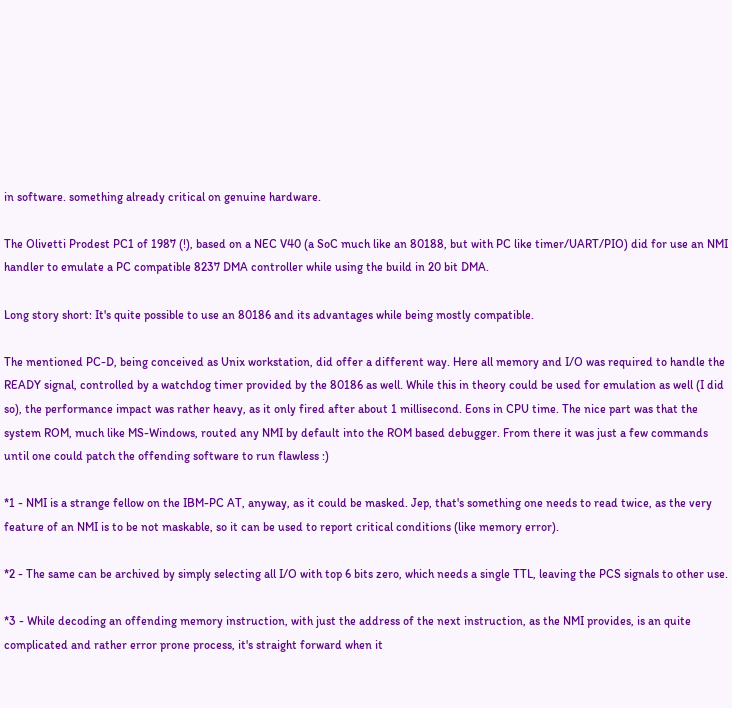in software. something already critical on genuine hardware.

The Olivetti Prodest PC1 of 1987 (!), based on a NEC V40 (a SoC much like an 80188, but with PC like timer/UART/PIO) did for use an NMI handler to emulate a PC compatible 8237 DMA controller while using the build in 20 bit DMA.

Long story short: It's quite possible to use an 80186 and its advantages while being mostly compatible.

The mentioned PC-D, being conceived as Unix workstation, did offer a different way. Here all memory and I/O was required to handle the READY signal, controlled by a watchdog timer provided by the 80186 as well. While this in theory could be used for emulation as well (I did so), the performance impact was rather heavy, as it only fired after about 1 millisecond. Eons in CPU time. The nice part was that the system ROM, much like MS-Windows, routed any NMI by default into the ROM based debugger. From there it was just a few commands until one could patch the offending software to run flawless :)

*1 - NMI is a strange fellow on the IBM-PC AT, anyway, as it could be masked. Jep, that's something one needs to read twice, as the very feature of an NMI is to be not maskable, so it can be used to report critical conditions (like memory error).

*2 - The same can be archived by simply selecting all I/O with top 6 bits zero, which needs a single TTL, leaving the PCS signals to other use.

*3 - While decoding an offending memory instruction, with just the address of the next instruction, as the NMI provides, is an quite complicated and rather error prone process, it's straight forward when it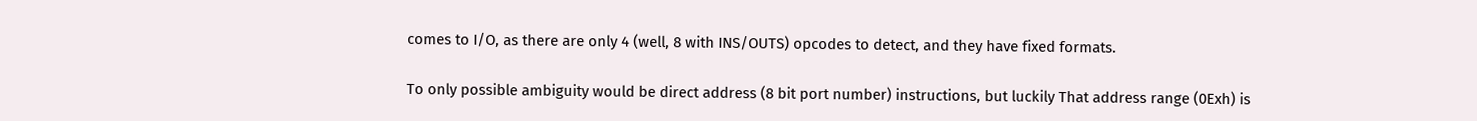comes to I/O, as there are only 4 (well, 8 with INS/OUTS) opcodes to detect, and they have fixed formats.

To only possible ambiguity would be direct address (8 bit port number) instructions, but luckily That address range (0Exh) is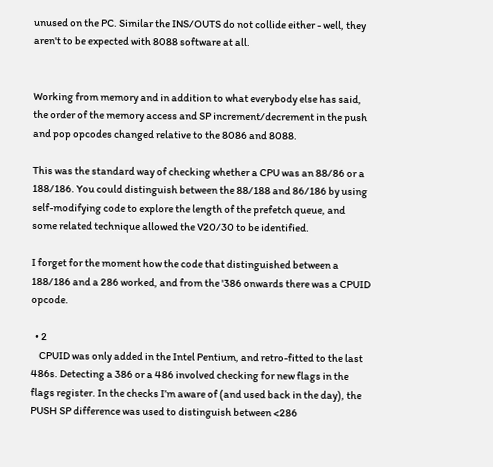unused on the PC. Similar the INS/OUTS do not collide either - well, they aren't to be expected with 8088 software at all.


Working from memory and in addition to what everybody else has said, the order of the memory access and SP increment/decrement in the push and pop opcodes changed relative to the 8086 and 8088.

This was the standard way of checking whether a CPU was an 88/86 or a 188/186. You could distinguish between the 88/188 and 86/186 by using self-modifying code to explore the length of the prefetch queue, and some related technique allowed the V20/30 to be identified.

I forget for the moment how the code that distinguished between a 188/186 and a 286 worked, and from the '386 onwards there was a CPUID opcode.

  • 2
    CPUID was only added in the Intel Pentium, and retro-fitted to the last 486s. Detecting a 386 or a 486 involved checking for new flags in the flags register. In the checks I’m aware of (and used back in the day), the PUSH SP difference was used to distinguish between <286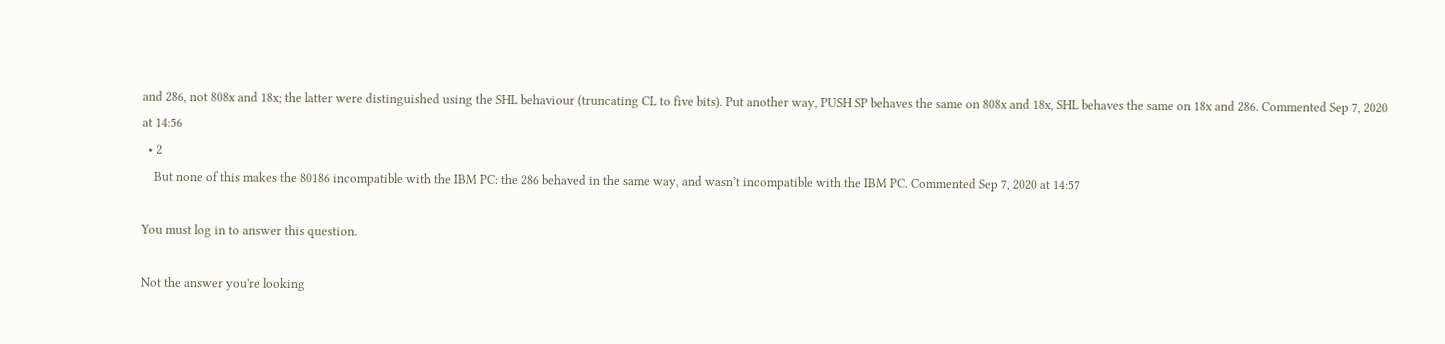and 286, not 808x and 18x; the latter were distinguished using the SHL behaviour (truncating CL to five bits). Put another way, PUSH SP behaves the same on 808x and 18x, SHL behaves the same on 18x and 286. Commented Sep 7, 2020 at 14:56
  • 2
    But none of this makes the 80186 incompatible with the IBM PC: the 286 behaved in the same way, and wasn’t incompatible with the IBM PC. Commented Sep 7, 2020 at 14:57

You must log in to answer this question.

Not the answer you're looking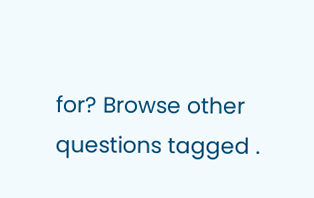for? Browse other questions tagged .